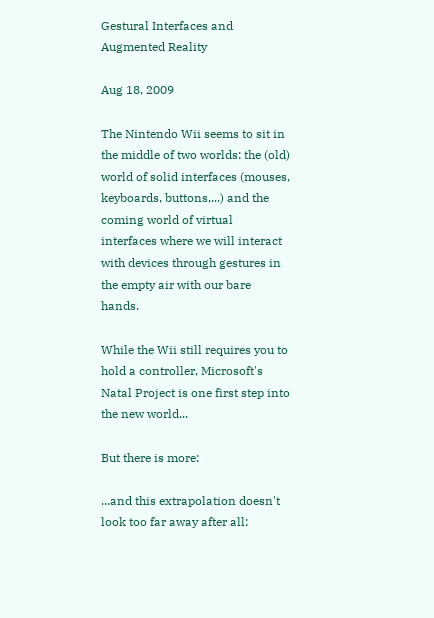Gestural Interfaces and Augmented Reality

Aug 18, 2009

The Nintendo Wii seems to sit in the middle of two worlds: the (old) world of solid interfaces (mouses, keyboards, buttons,...) and the coming world of virtual interfaces where we will interact with devices through gestures in the empty air with our bare hands.

While the Wii still requires you to hold a controller, Microsoft's Natal Project is one first step into the new world...

But there is more:

...and this extrapolation doesn't look too far away after all: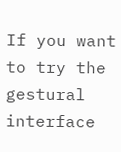If you want to try the gestural interface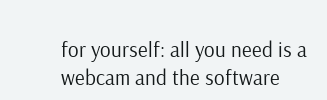for yourself: all you need is a webcam and the software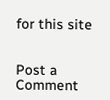for this site


Post a Comment